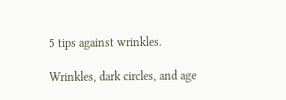5 tips against wrinkles.

Wrinkles, dark circles, and age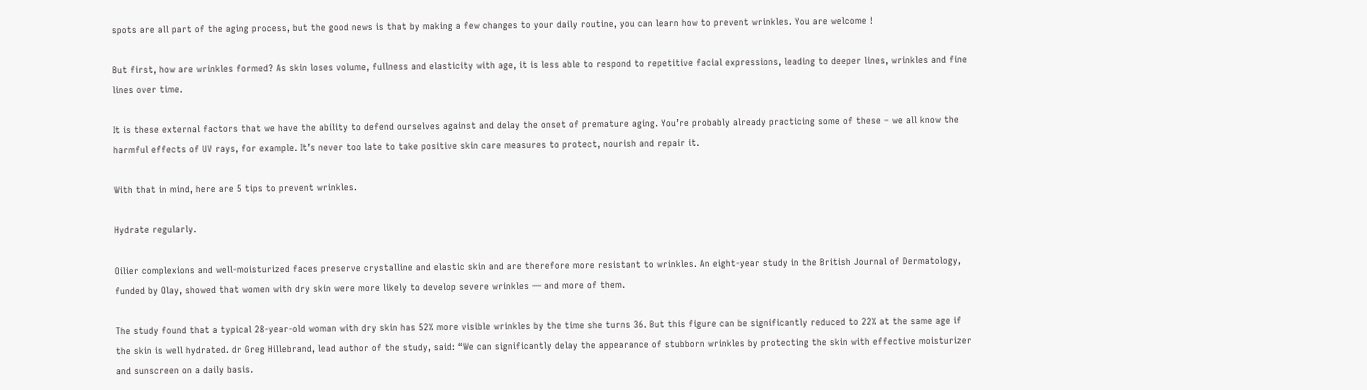spots are all part of the aging process, but the good news is that by making a few changes to your daily routine, you can learn how to prevent wrinkles. You are welcome !

But first, how are wrinkles formed? As skin loses volume, fullness and elasticity with age, it is less able to respond to repetitive facial expressions, leading to deeper lines, wrinkles and fine lines over time.

It is these external factors that we have the ability to defend ourselves against and delay the onset of premature aging. You’re probably already practicing some of these – we all know the harmful effects of UV rays, for example. It’s never too late to take positive skin care measures to protect, nourish and repair it.

With that in mind, here are 5 tips to prevent wrinkles.

Hydrate regularly.

Oilier complexions and well-moisturized faces preserve crystalline and elastic skin and are therefore more resistant to wrinkles. An eight-year study in the British Journal of Dermatology, funded by Olay, showed that women with dry skin were more likely to develop severe wrinkles — and more of them.

The study found that a typical 28-year-old woman with dry skin has 52% more visible wrinkles by the time she turns 36. But this figure can be significantly reduced to 22% at the same age if the skin is well hydrated. dr Greg Hillebrand, lead author of the study, said: “We can significantly delay the appearance of stubborn wrinkles by protecting the skin with effective moisturizer and sunscreen on a daily basis.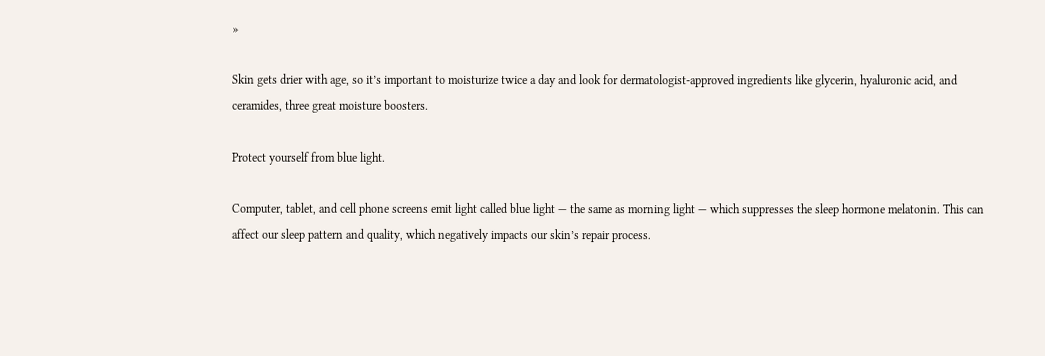»

Skin gets drier with age, so it’s important to moisturize twice a day and look for dermatologist-approved ingredients like glycerin, hyaluronic acid, and ceramides, three great moisture boosters.

Protect yourself from blue light.

Computer, tablet, and cell phone screens emit light called blue light — the same as morning light — which suppresses the sleep hormone melatonin. This can affect our sleep pattern and quality, which negatively impacts our skin’s repair process.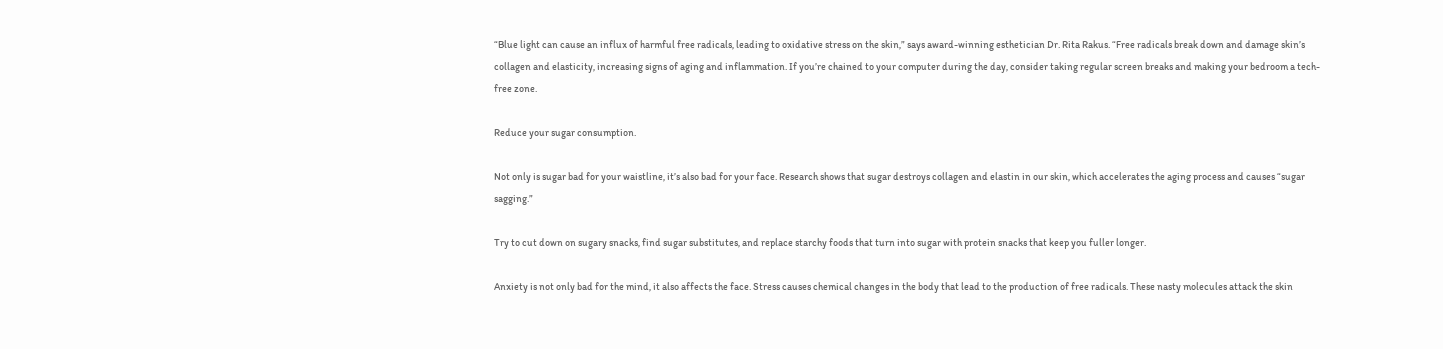“Blue light can cause an influx of harmful free radicals, leading to oxidative stress on the skin,” says award-winning esthetician Dr. Rita Rakus. “Free radicals break down and damage skin’s collagen and elasticity, increasing signs of aging and inflammation. If you’re chained to your computer during the day, consider taking regular screen breaks and making your bedroom a tech-free zone.

Reduce your sugar consumption.

Not only is sugar bad for your waistline, it’s also bad for your face. Research shows that sugar destroys collagen and elastin in our skin, which accelerates the aging process and causes “sugar sagging.”

Try to cut down on sugary snacks, find sugar substitutes, and replace starchy foods that turn into sugar with protein snacks that keep you fuller longer.

Anxiety is not only bad for the mind, it also affects the face. Stress causes chemical changes in the body that lead to the production of free radicals. These nasty molecules attack the skin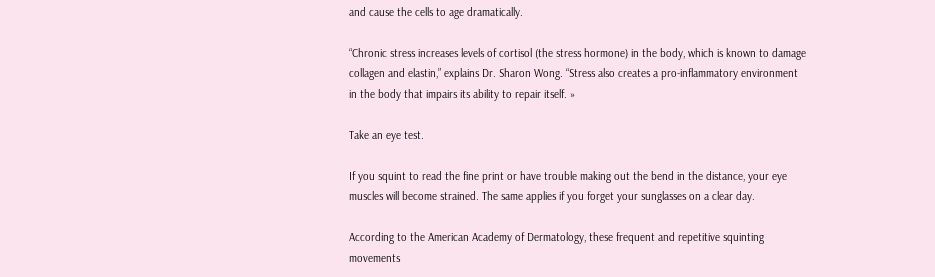and cause the cells to age dramatically.

“Chronic stress increases levels of cortisol (the stress hormone) in the body, which is known to damage collagen and elastin,” explains Dr. Sharon Wong. “Stress also creates a pro-inflammatory environment in the body that impairs its ability to repair itself. »

Take an eye test.

If you squint to read the fine print or have trouble making out the bend in the distance, your eye muscles will become strained. The same applies if you forget your sunglasses on a clear day.

According to the American Academy of Dermatology, these frequent and repetitive squinting movements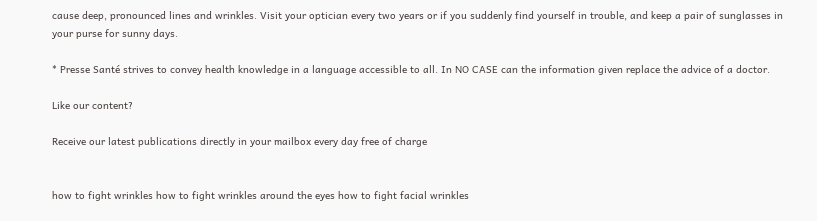cause deep, pronounced lines and wrinkles. Visit your optician every two years or if you suddenly find yourself in trouble, and keep a pair of sunglasses in your purse for sunny days.

* Presse Santé strives to convey health knowledge in a language accessible to all. In NO CASE can the information given replace the advice of a doctor.

Like our content?

Receive our latest publications directly in your mailbox every day free of charge


how to fight wrinkles how to fight wrinkles around the eyes how to fight facial wrinkles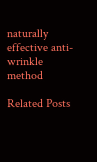naturally effective anti-wrinkle method

Related Posts